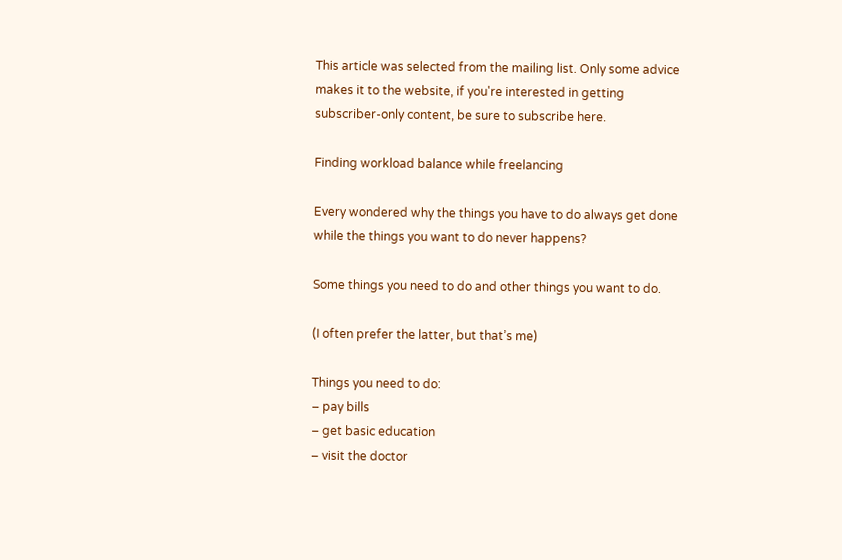This article was selected from the mailing list. Only some advice makes it to the website, if you're interested in getting subscriber-only content, be sure to subscribe here.

Finding workload balance while freelancing

Every wondered why the things you have to do always get done while the things you want to do never happens?

Some things you need to do and other things you want to do.

(I often prefer the latter, but that’s me)

Things you need to do:
– pay bills
– get basic education
– visit the doctor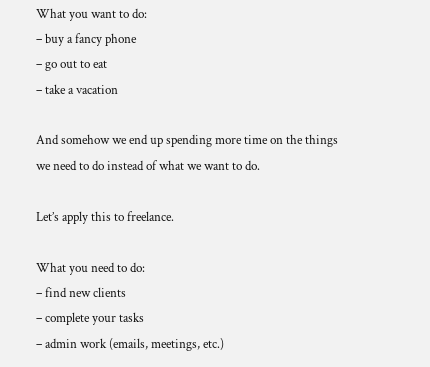What you want to do:
– buy a fancy phone
– go out to eat
– take a vacation

And somehow we end up spending more time on the things we need to do instead of what we want to do.

Let’s apply this to freelance.

What you need to do:
– find new clients
– complete your tasks
– admin work (emails, meetings, etc.)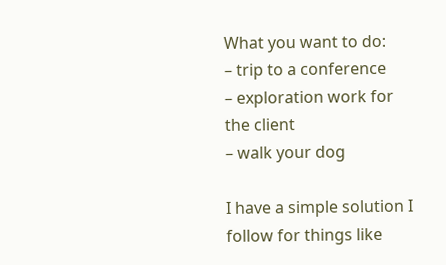What you want to do:
– trip to a conference
– exploration work for the client
– walk your dog

I have a simple solution I follow for things like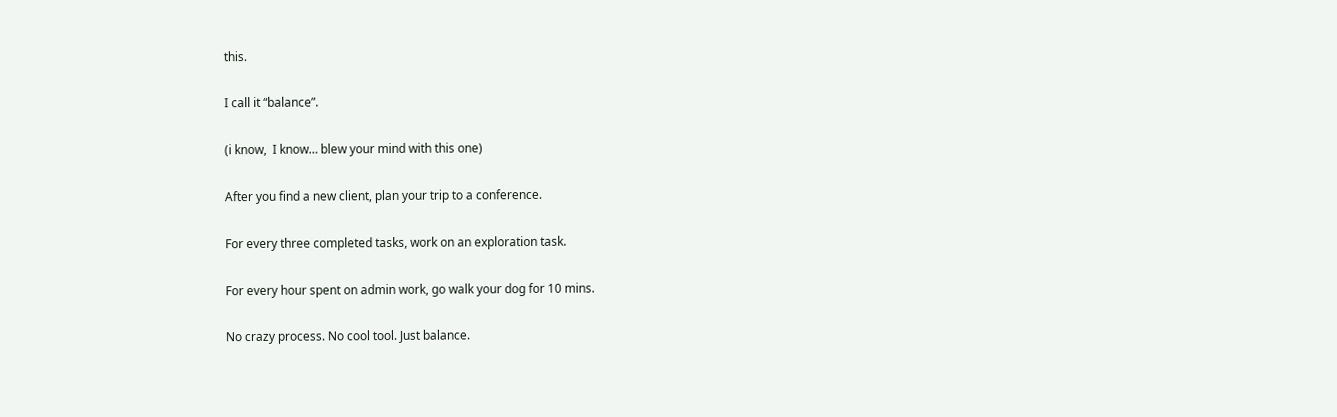this.

I call it “balance”.

(i know,  I know… blew your mind with this one)

After you find a new client, plan your trip to a conference.

For every three completed tasks, work on an exploration task.

For every hour spent on admin work, go walk your dog for 10 mins.

No crazy process. No cool tool. Just balance.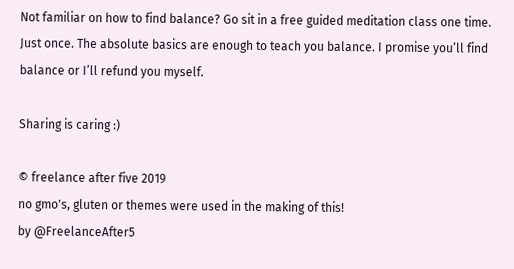Not familiar on how to find balance? Go sit in a free guided meditation class one time. Just once. The absolute basics are enough to teach you balance. I promise you’ll find balance or I’ll refund you myself.

Sharing is caring :)

© freelance after five 2019
no gmo's, gluten or themes were used in the making of this!
by @FreelanceAfter5